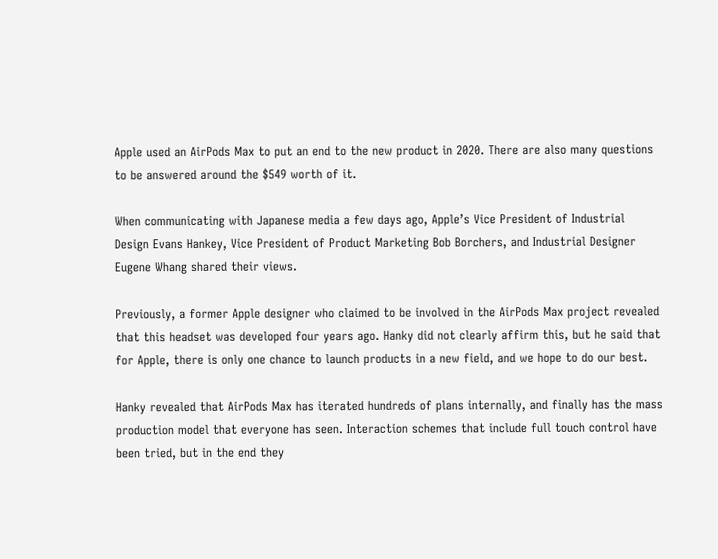Apple used an AirPods Max to put an end to the new product in 2020. There are also many questions to be answered around the $549 worth of it.

When communicating with Japanese media a few days ago, Apple’s Vice President of Industrial Design Evans Hankey, Vice President of Product Marketing Bob Borchers, and Industrial Designer Eugene Whang shared their views.

Previously, a former Apple designer who claimed to be involved in the AirPods Max project revealed that this headset was developed four years ago. Hanky did not clearly affirm this, but he said that for Apple, there is only one chance to launch products in a new field, and we hope to do our best.

Hanky revealed that AirPods Max has iterated hundreds of plans internally, and finally has the mass production model that everyone has seen. Interaction schemes that include full touch control have been tried, but in the end they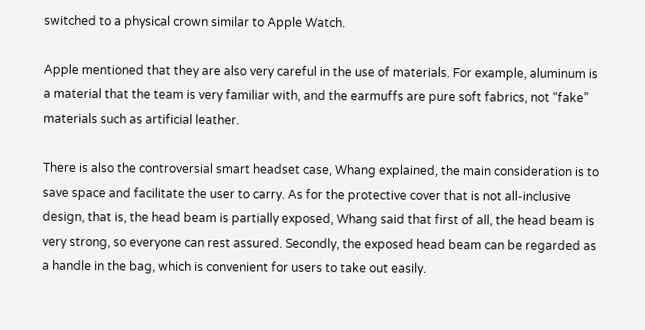switched to a physical crown similar to Apple Watch.

Apple mentioned that they are also very careful in the use of materials. For example, aluminum is a material that the team is very familiar with, and the earmuffs are pure soft fabrics, not “fake” materials such as artificial leather.

There is also the controversial smart headset case, Whang explained, the main consideration is to save space and facilitate the user to carry. As for the protective cover that is not all-inclusive design, that is, the head beam is partially exposed, Whang said that first of all, the head beam is very strong, so everyone can rest assured. Secondly, the exposed head beam can be regarded as a handle in the bag, which is convenient for users to take out easily.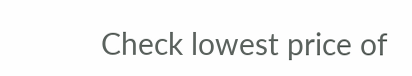Check lowest price of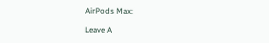AirPods Max:

Leave A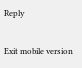Reply

Exit mobile version